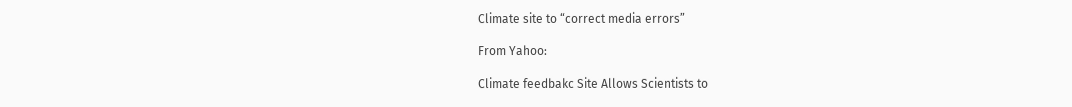Climate site to “correct media errors”

From Yahoo:

Climate feedbakc Site Allows Scientists to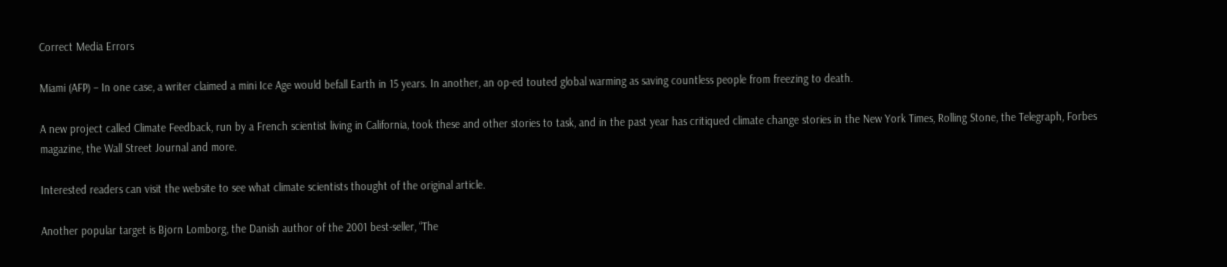Correct Media Errors

Miami (AFP) – In one case, a writer claimed a mini Ice Age would befall Earth in 15 years. In another, an op-ed touted global warming as saving countless people from freezing to death.

A new project called Climate Feedback, run by a French scientist living in California, took these and other stories to task, and in the past year has critiqued climate change stories in the New York Times, Rolling Stone, the Telegraph, Forbes magazine, the Wall Street Journal and more.

Interested readers can visit the website to see what climate scientists thought of the original article.

Another popular target is Bjorn Lomborg, the Danish author of the 2001 best-seller, “The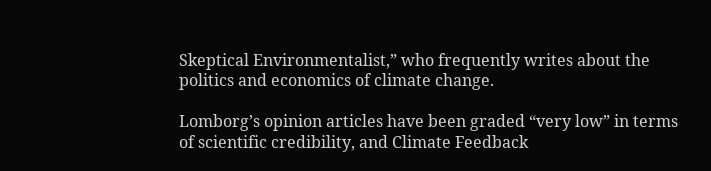Skeptical Environmentalist,” who frequently writes about the politics and economics of climate change.

Lomborg’s opinion articles have been graded “very low” in terms of scientific credibility, and Climate Feedback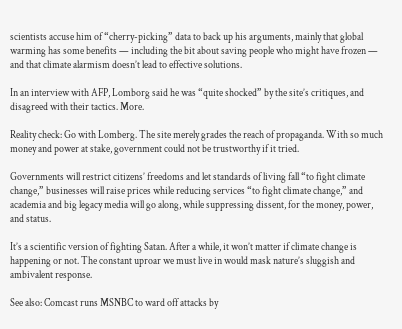scientists accuse him of “cherry-picking” data to back up his arguments, mainly that global warming has some benefits — including the bit about saving people who might have frozen — and that climate alarmism doesn’t lead to effective solutions.

In an interview with AFP, Lomborg said he was “quite shocked” by the site’s critiques, and disagreed with their tactics. More.

Reality check: Go with Lomberg. The site merely grades the reach of propaganda. With so much money and power at stake, government could not be trustworthy if it tried.

Governments will restrict citizens’ freedoms and let standards of living fall “to fight climate change,” businesses will raise prices while reducing services “to fight climate change,” and academia and big legacy media will go along, while suppressing dissent, for the money, power, and status.

It’s a scientific version of fighting Satan. After a while, it won’t matter if climate change is happening or not. The constant uproar we must live in would mask nature’s sluggish and ambivalent response.

See also: Comcast runs MSNBC to ward off attacks by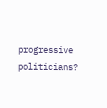progressive politicians?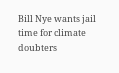Bill Nye wants jail time for climate doubters